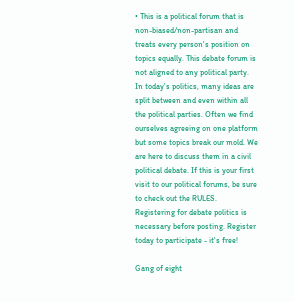• This is a political forum that is non-biased/non-partisan and treats every person's position on topics equally. This debate forum is not aligned to any political party. In today's politics, many ideas are split between and even within all the political parties. Often we find ourselves agreeing on one platform but some topics break our mold. We are here to discuss them in a civil political debate. If this is your first visit to our political forums, be sure to check out the RULES. Registering for debate politics is necessary before posting. Register today to participate - it's free!

Gang of eight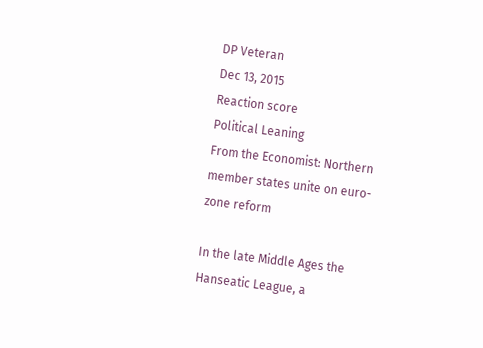DP Veteran
Dec 13, 2015
Reaction score
Political Leaning
From the Economist: Northern member states unite on euro-zone reform

In the late Middle Ages the Hanseatic League, a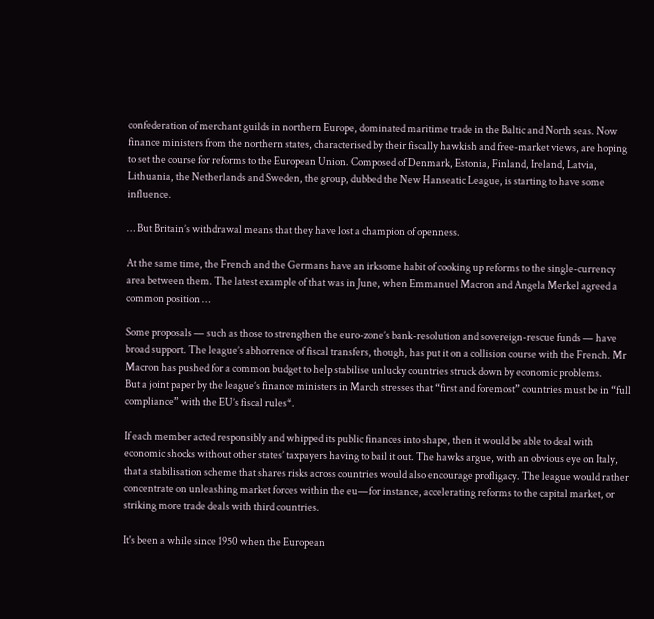confederation of merchant guilds in northern Europe, dominated maritime trade in the Baltic and North seas. Now finance ministers from the northern states, characterised by their fiscally hawkish and free-market views, are hoping to set the course for reforms to the European Union. Composed of Denmark, Estonia, Finland, Ireland, Latvia, Lithuania, the Netherlands and Sweden, the group, dubbed the New Hanseatic League, is starting to have some influence.

… But Britain’s withdrawal means that they have lost a champion of openness.

At the same time, the French and the Germans have an irksome habit of cooking up reforms to the single-currency area between them. The latest example of that was in June, when Emmanuel Macron and Angela Merkel agreed a common position …

Some proposals — such as those to strengthen the euro-zone’s bank-resolution and sovereign-rescue funds — have broad support. The league’s abhorrence of fiscal transfers, though, has put it on a collision course with the French. Mr Macron has pushed for a common budget to help stabilise unlucky countries struck down by economic problems.
But a joint paper by the league’s finance ministers in March stresses that “first and foremost” countries must be in “full compliance” with the EU’s fiscal rules*.

If each member acted responsibly and whipped its public finances into shape, then it would be able to deal with economic shocks without other states’ taxpayers having to bail it out. The hawks argue, with an obvious eye on Italy, that a stabilisation scheme that shares risks across countries would also encourage profligacy. The league would rather concentrate on unleashing market forces within the eu—for instance, accelerating reforms to the capital market, or striking more trade deals with third countries.

It's been a while since 1950 when the European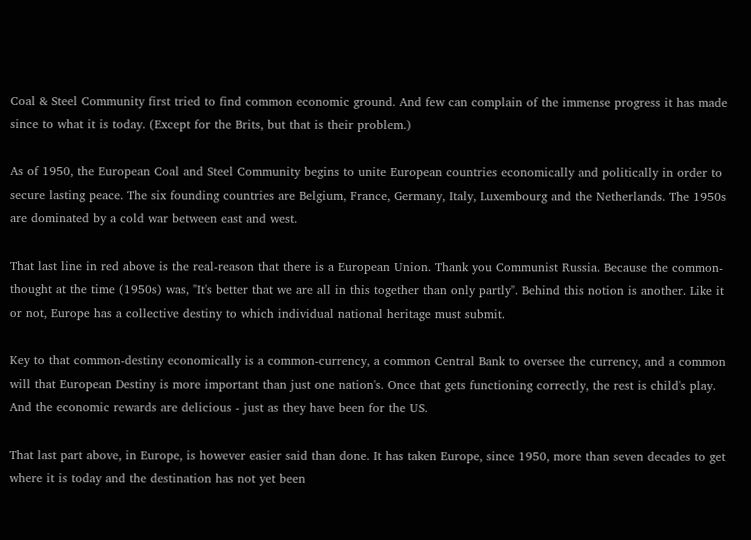Coal & Steel Community first tried to find common economic ground. And few can complain of the immense progress it has made since to what it is today. (Except for the Brits, but that is their problem.)

As of 1950, the European Coal and Steel Community begins to unite European countries economically and politically in order to secure lasting peace. The six founding countries are Belgium, France, Germany, Italy, Luxembourg and the Netherlands. The 1950s are dominated by a cold war between east and west.

That last line in red above is the real-reason that there is a European Union. Thank you Communist Russia. Because the common-thought at the time (1950s) was, "It's better that we are all in this together than only partly". Behind this notion is another. Like it or not, Europe has a collective destiny to which individual national heritage must submit.

Key to that common-destiny economically is a common-currency, a common Central Bank to oversee the currency, and a common will that European Destiny is more important than just one nation's. Once that gets functioning correctly, the rest is child's play. And the economic rewards are delicious - just as they have been for the US.

That last part above, in Europe, is however easier said than done. It has taken Europe, since 1950, more than seven decades to get where it is today and the destination has not yet been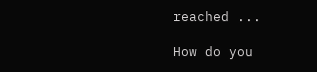reached ...

How do you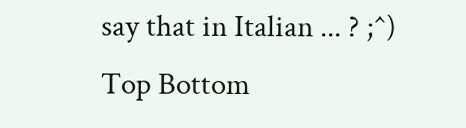say that in Italian ... ? ;^)
Top Bottom